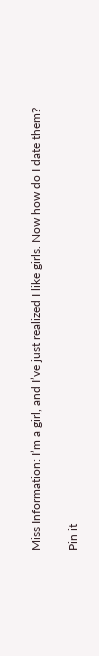Miss Information: I’m a girl, and I’ve just realized I like girls. Now how do I date them?

Pin it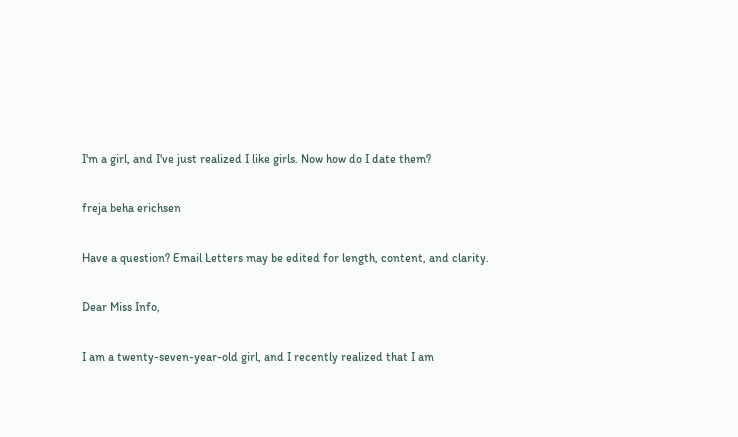I'm a girl, and I've just realized I like girls. Now how do I date them?

freja beha erichsen

Have a question? Email Letters may be edited for length, content, and clarity.

Dear Miss Info,

I am a twenty-seven-year-old girl, and I recently realized that I am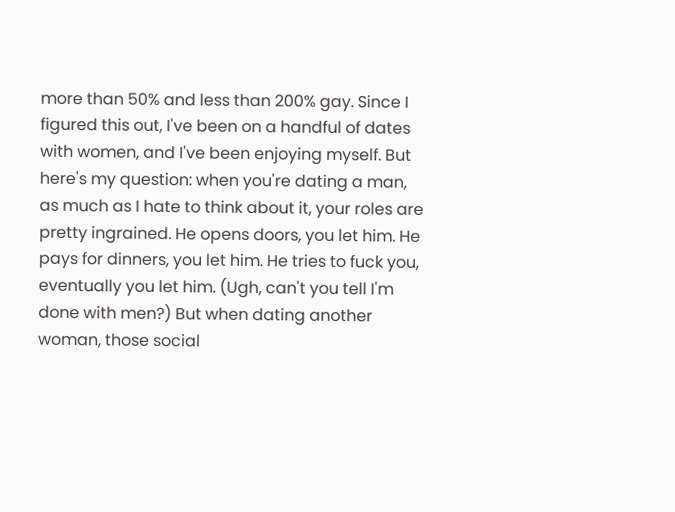more than 50% and less than 200% gay. Since I figured this out, I've been on a handful of dates with women, and I've been enjoying myself. But here's my question: when you're dating a man, as much as I hate to think about it, your roles are pretty ingrained. He opens doors, you let him. He pays for dinners, you let him. He tries to fuck you, eventually you let him. (Ugh, can't you tell I'm done with men?) But when dating another woman, those social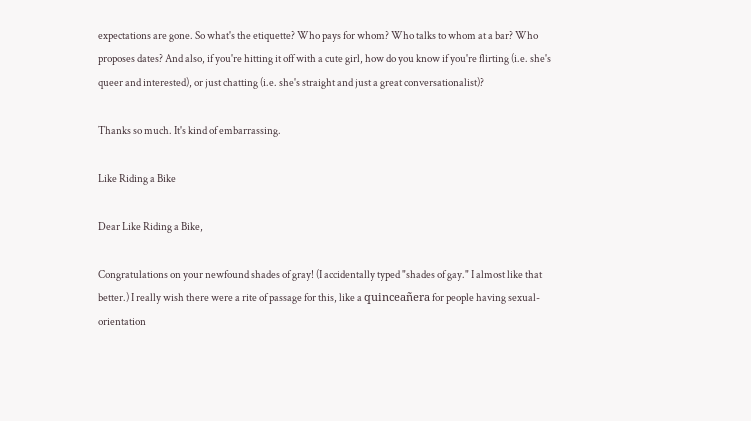expectations are gone. So what's the etiquette? Who pays for whom? Who talks to whom at a bar? Who proposes dates? And also, if you're hitting it off with a cute girl, how do you know if you're flirting (i.e. she's queer and interested), or just chatting (i.e. she's straight and just a great conversationalist)?

Thanks so much. It's kind of embarrassing.

Like Riding a Bike

Dear Like Riding a Bike,

Congratulations on your newfound shades of gray! (I accidentally typed "shades of gay." I almost like that better.) I really wish there were a rite of passage for this, like a quinceañera for people having sexual-orientation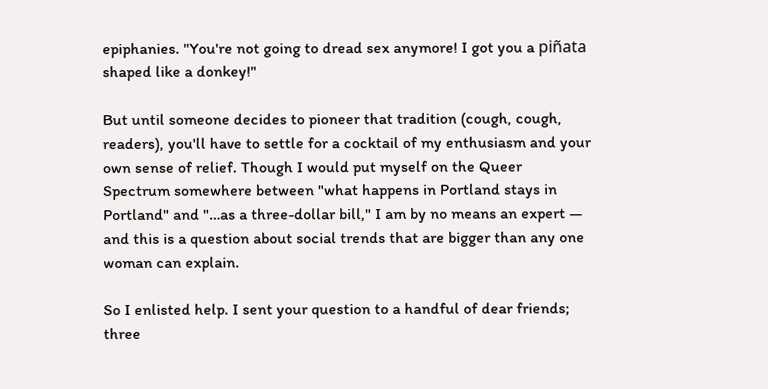epiphanies. "You're not going to dread sex anymore! I got you a piñata shaped like a donkey!"

But until someone decides to pioneer that tradition (cough, cough, readers), you'll have to settle for a cocktail of my enthusiasm and your own sense of relief. Though I would put myself on the Queer Spectrum somewhere between "what happens in Portland stays in Portland" and "…as a three-dollar bill," I am by no means an expert — and this is a question about social trends that are bigger than any one woman can explain.

So I enlisted help. I sent your question to a handful of dear friends; three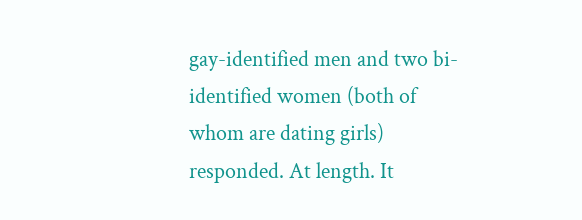gay-identified men and two bi-identified women (both of whom are dating girls) responded. At length. It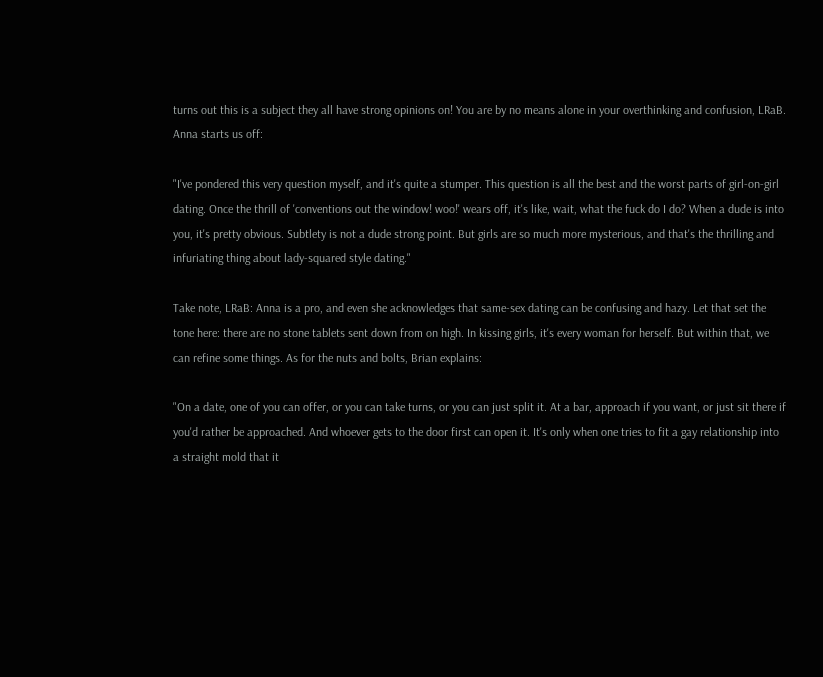turns out this is a subject they all have strong opinions on! You are by no means alone in your overthinking and confusion, LRaB. Anna starts us off:

"I've pondered this very question myself, and it's quite a stumper. This question is all the best and the worst parts of girl-on-girl dating. Once the thrill of 'conventions out the window! woo!' wears off, it's like, wait, what the fuck do I do? When a dude is into you, it's pretty obvious. Subtlety is not a dude strong point. But girls are so much more mysterious, and that's the thrilling and infuriating thing about lady-squared style dating."

Take note, LRaB: Anna is a pro, and even she acknowledges that same-sex dating can be confusing and hazy. Let that set the tone here: there are no stone tablets sent down from on high. In kissing girls, it's every woman for herself. But within that, we can refine some things. As for the nuts and bolts, Brian explains:

"On a date, one of you can offer, or you can take turns, or you can just split it. At a bar, approach if you want, or just sit there if you'd rather be approached. And whoever gets to the door first can open it. It's only when one tries to fit a gay relationship into a straight mold that it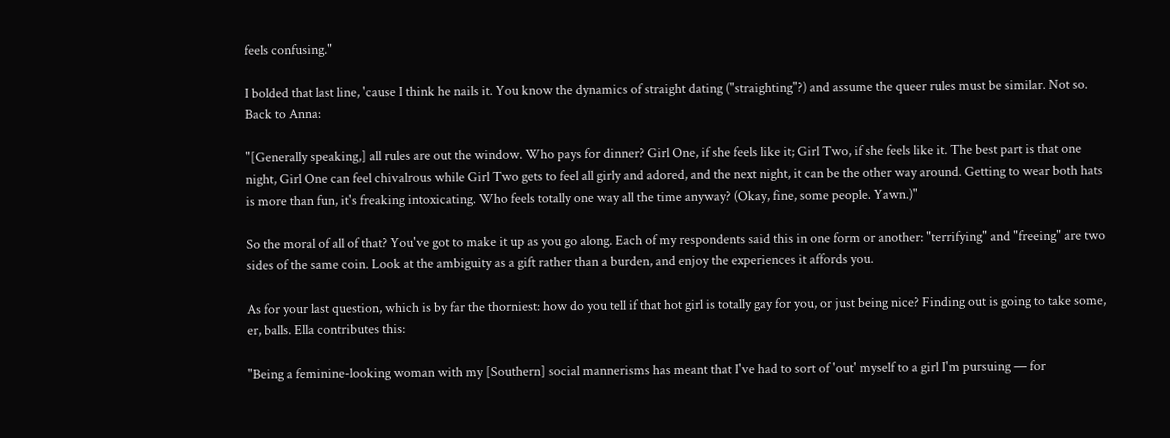feels confusing."

I bolded that last line, 'cause I think he nails it. You know the dynamics of straight dating ("straighting"?) and assume the queer rules must be similar. Not so. Back to Anna:

"[Generally speaking,] all rules are out the window. Who pays for dinner? Girl One, if she feels like it; Girl Two, if she feels like it. The best part is that one night, Girl One can feel chivalrous while Girl Two gets to feel all girly and adored, and the next night, it can be the other way around. Getting to wear both hats is more than fun, it's freaking intoxicating. Who feels totally one way all the time anyway? (Okay, fine, some people. Yawn.)"

So the moral of all of that? You've got to make it up as you go along. Each of my respondents said this in one form or another: "terrifying" and "freeing" are two sides of the same coin. Look at the ambiguity as a gift rather than a burden, and enjoy the experiences it affords you.

As for your last question, which is by far the thorniest: how do you tell if that hot girl is totally gay for you, or just being nice? Finding out is going to take some, er, balls. Ella contributes this:

"Being a feminine-looking woman with my [Southern] social mannerisms has meant that I've had to sort of 'out' myself to a girl I'm pursuing — for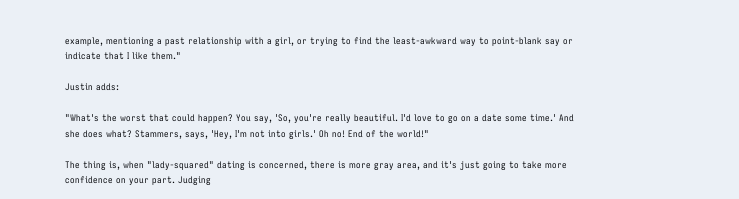example, mentioning a past relationship with a girl, or trying to find the least-awkward way to point-blank say or indicate that I like them."

Justin adds:

"What's the worst that could happen? You say, 'So, you're really beautiful. I'd love to go on a date some time.' And she does what? Stammers, says, 'Hey, I'm not into girls.' Oh no! End of the world!"

The thing is, when "lady-squared" dating is concerned, there is more gray area, and it's just going to take more confidence on your part. Judging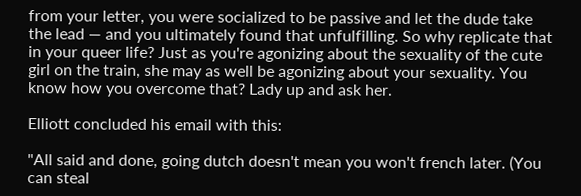from your letter, you were socialized to be passive and let the dude take the lead — and you ultimately found that unfulfilling. So why replicate that in your queer life? Just as you're agonizing about the sexuality of the cute girl on the train, she may as well be agonizing about your sexuality. You know how you overcome that? Lady up and ask her.

Elliott concluded his email with this:

"All said and done, going dutch doesn't mean you won't french later. (You can steal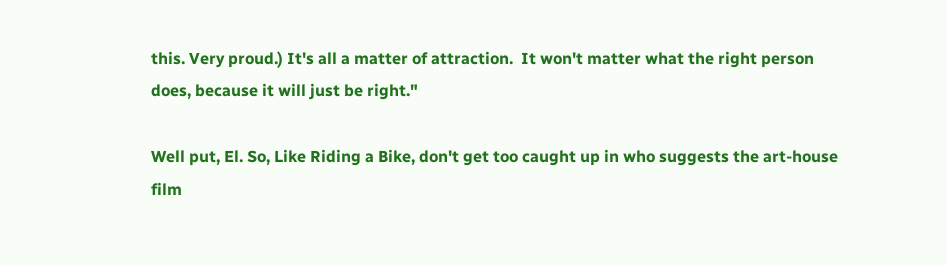this. Very proud.) It's all a matter of attraction.  It won't matter what the right person does, because it will just be right."

Well put, El. So, Like Riding a Bike, don't get too caught up in who suggests the art-house film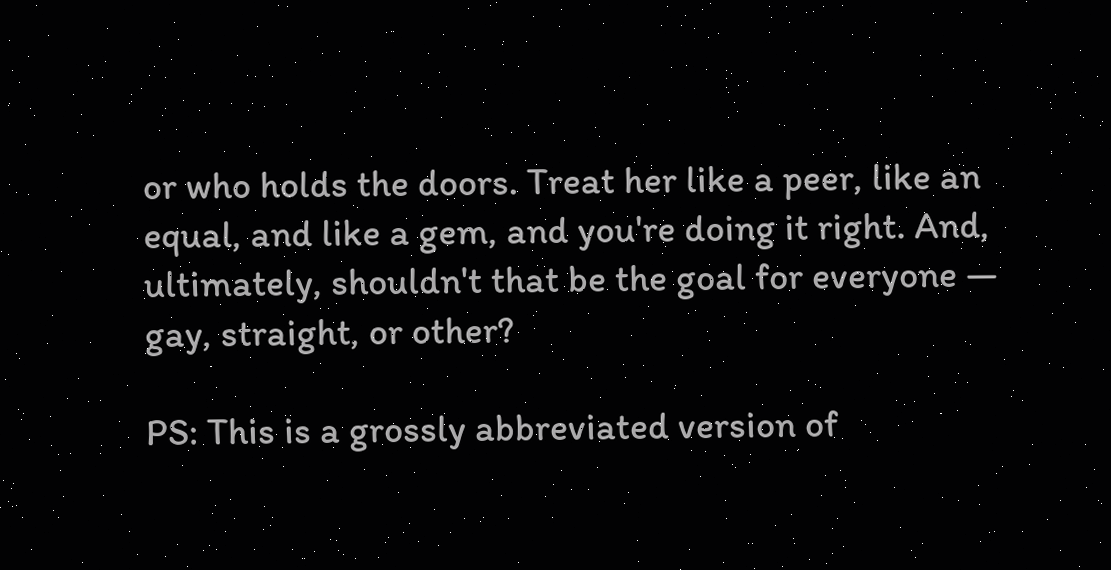or who holds the doors. Treat her like a peer, like an equal, and like a gem, and you're doing it right. And, ultimately, shouldn't that be the goal for everyone — gay, straight, or other?

PS: This is a grossly abbreviated version of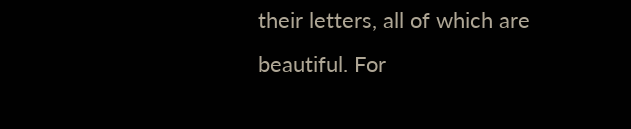their letters, all of which are beautiful. For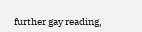further gay reading,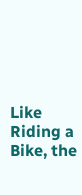Like Riding a Bike, the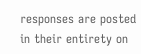responses are posted in their entirety on